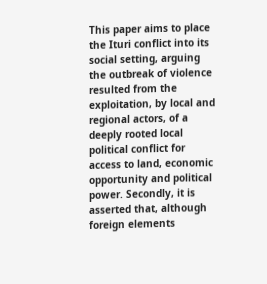This paper aims to place the Ituri conflict into its social setting, arguing the outbreak of violence resulted from the exploitation, by local and regional actors, of a deeply rooted local political conflict for access to land, economic opportunity and political power. Secondly, it is asserted that, although foreign elements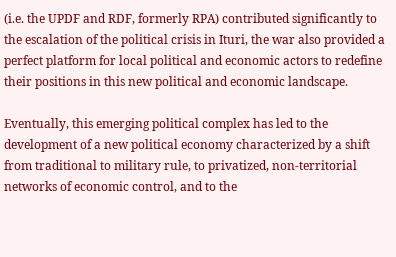(i.e. the UPDF and RDF, formerly RPA) contributed significantly to the escalation of the political crisis in Ituri, the war also provided a perfect platform for local political and economic actors to redefine their positions in this new political and economic landscape.

Eventually, this emerging political complex has led to the development of a new political economy characterized by a shift from traditional to military rule, to privatized, non-territorial networks of economic control, and to the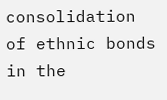consolidation of ethnic bonds in the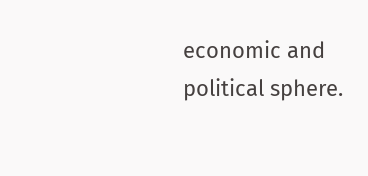economic and political sphere.